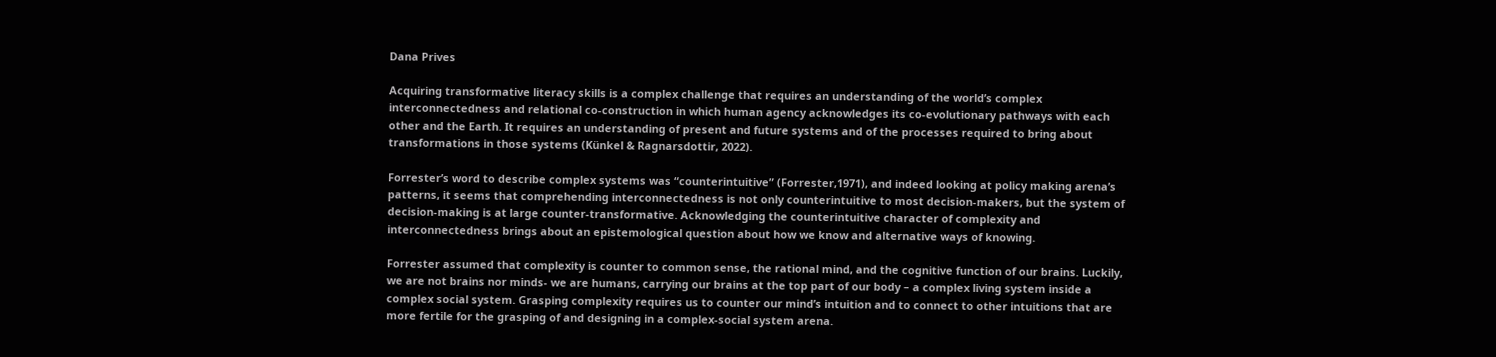Dana Prives

Acquiring transformative literacy skills is a complex challenge that requires an understanding of the world’s complex interconnectedness and relational co-construction in which human agency acknowledges its co-evolutionary pathways with each other and the Earth. It requires an understanding of present and future systems and of the processes required to bring about transformations in those systems (Künkel & Ragnarsdottir, 2022).

Forrester’s word to describe complex systems was “counterintuitive” (Forrester,1971), and indeed looking at policy making arena’s patterns, it seems that comprehending interconnectedness is not only counterintuitive to most decision-makers, but the system of decision-making is at large counter-transformative. Acknowledging the counterintuitive character of complexity and interconnectedness brings about an epistemological question about how we know and alternative ways of knowing.

Forrester assumed that complexity is counter to common sense, the rational mind, and the cognitive function of our brains. Luckily, we are not brains nor minds- we are humans, carrying our brains at the top part of our body – a complex living system inside a complex social system. Grasping complexity requires us to counter our mind’s intuition and to connect to other intuitions that are more fertile for the grasping of and designing in a complex-social system arena.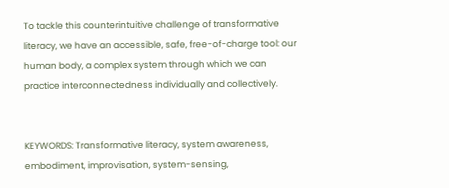To tackle this counterintuitive challenge of transformative literacy, we have an accessible, safe, free-of-charge tool: our human body, a complex system through which we can practice interconnectedness individually and collectively.


KEYWORDS: Transformative literacy, system awareness, embodiment, improvisation, system-sensing,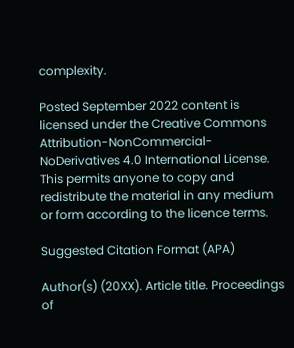complexity.

Posted September 2022 content is licensed under the Creative Commons Attribution-NonCommercial-NoDerivatives 4.0 International License. This permits anyone to copy and redistribute the material in any medium or form according to the licence terms.

Suggested Citation Format (APA)

Author(s) (20XX). Article title. Proceedings of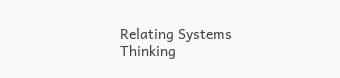Relating Systems Thinking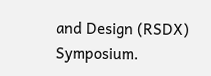and Design (RSDX) Symposium.